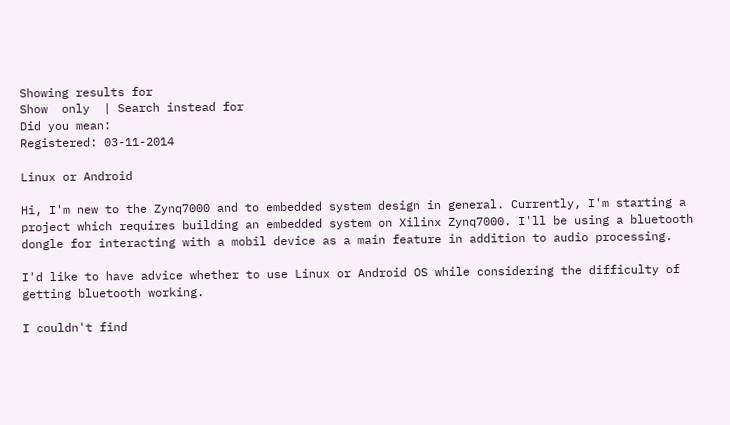Showing results for
Show  only  | Search instead for
Did you mean:
Registered: 03-11-2014

Linux or Android

Hi, I'm new to the Zynq7000 and to embedded system design in general. Currently, I'm starting a project which requires building an embedded system on Xilinx Zynq7000. I'll be using a bluetooth dongle for interacting with a mobil device as a main feature in addition to audio processing.

I'd like to have advice whether to use Linux or Android OS while considering the difficulty of getting bluetooth working.

I couldn't find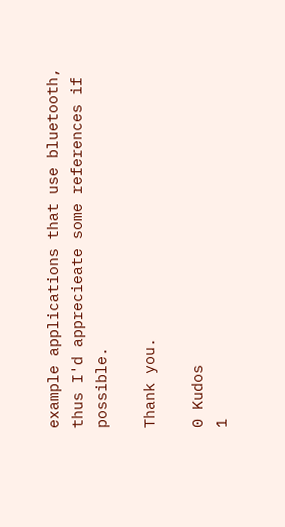example applications that use bluetooth, thus I'd apprecieate some references if possible.

Thank you.

0 Kudos
1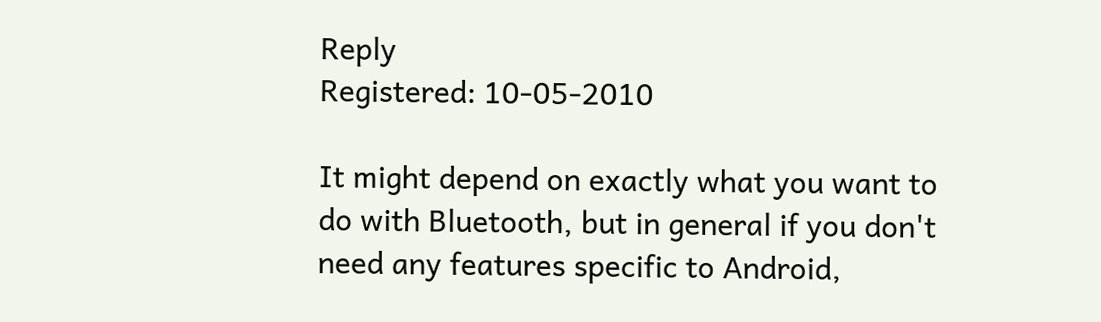Reply
Registered: 10-05-2010

It might depend on exactly what you want to do with Bluetooth, but in general if you don't need any features specific to Android,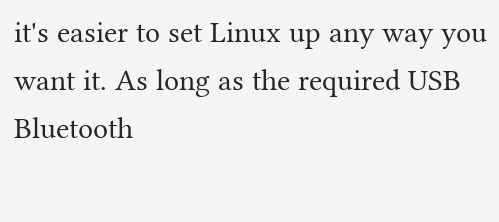it's easier to set Linux up any way you want it. As long as the required USB Bluetooth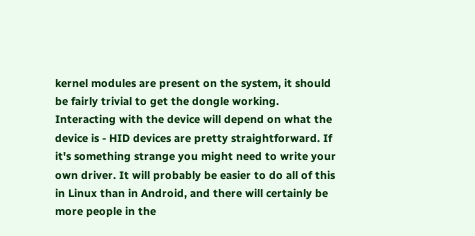kernel modules are present on the system, it should be fairly trivial to get the dongle working. Interacting with the device will depend on what the device is - HID devices are pretty straightforward. If it's something strange you might need to write your own driver. It will probably be easier to do all of this in Linux than in Android, and there will certainly be more people in the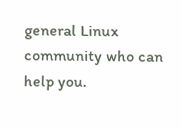general Linux community who can help you.